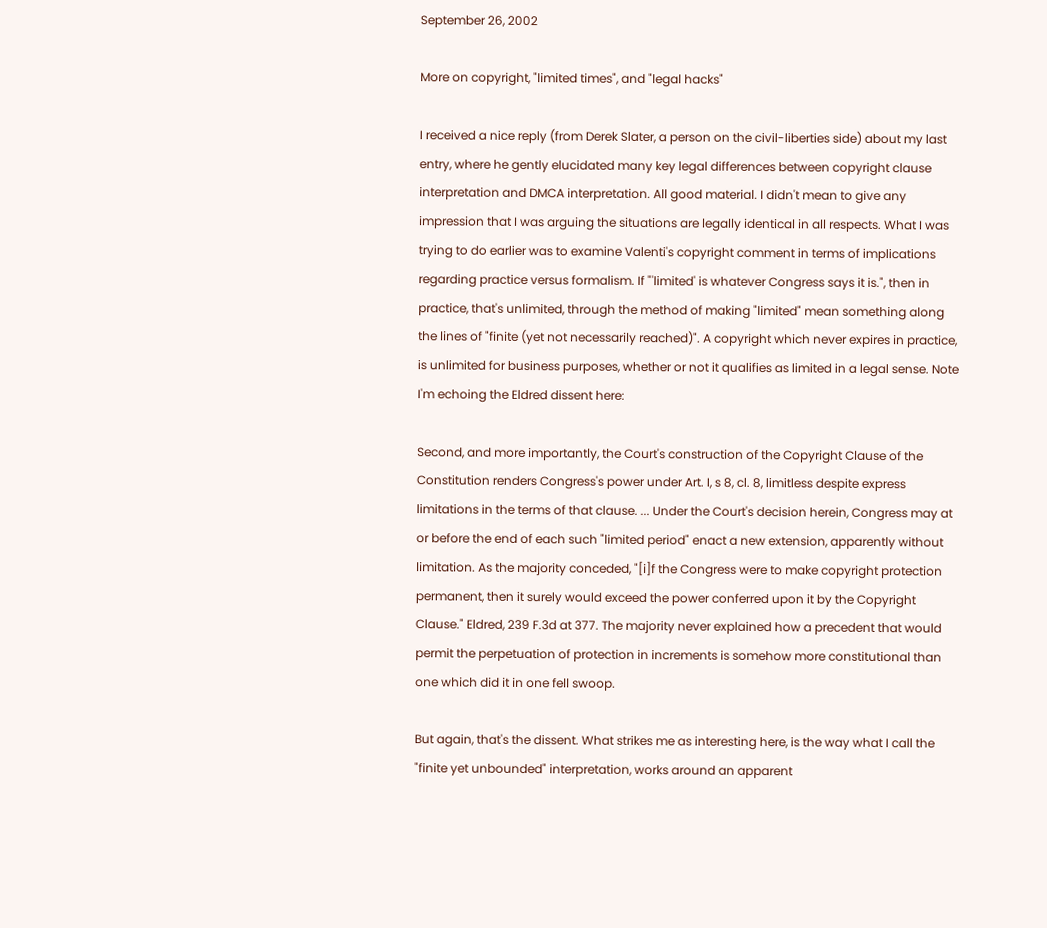September 26, 2002

More on copyright, "limited times", and "legal hacks"

I received a nice reply (from Derek Slater, a person on the civil-liberties side) about my last entry, where he gently elucidated many key legal differences between copyright clause interpretation and DMCA interpretation. All good material. I didn't mean to give any impression that I was arguing the situations are legally identical in all respects. What I was trying to do earlier was to examine Valenti's copyright comment in terms of implications regarding practice versus formalism. If "'limited' is whatever Congress says it is.", then in practice, that's unlimited, through the method of making "limited" mean something along the lines of "finite (yet not necessarily reached)". A copyright which never expires in practice, is unlimited for business purposes, whether or not it qualifies as limited in a legal sense. Note I'm echoing the Eldred dissent here:

Second, and more importantly, the Court's construction of the Copyright Clause of the Constitution renders Congress's power under Art. I, s 8, cl. 8, limitless despite express limitations in the terms of that clause. ... Under the Court's decision herein, Congress may at or before the end of each such "limited period" enact a new extension, apparently without limitation. As the majority conceded, "[i]f the Congress were to make copyright protection permanent, then it surely would exceed the power conferred upon it by the Copyright Clause." Eldred, 239 F.3d at 377. The majority never explained how a precedent that would permit the perpetuation of protection in increments is somehow more constitutional than one which did it in one fell swoop.

But again, that's the dissent. What strikes me as interesting here, is the way what I call the "finite yet unbounded" interpretation, works around an apparent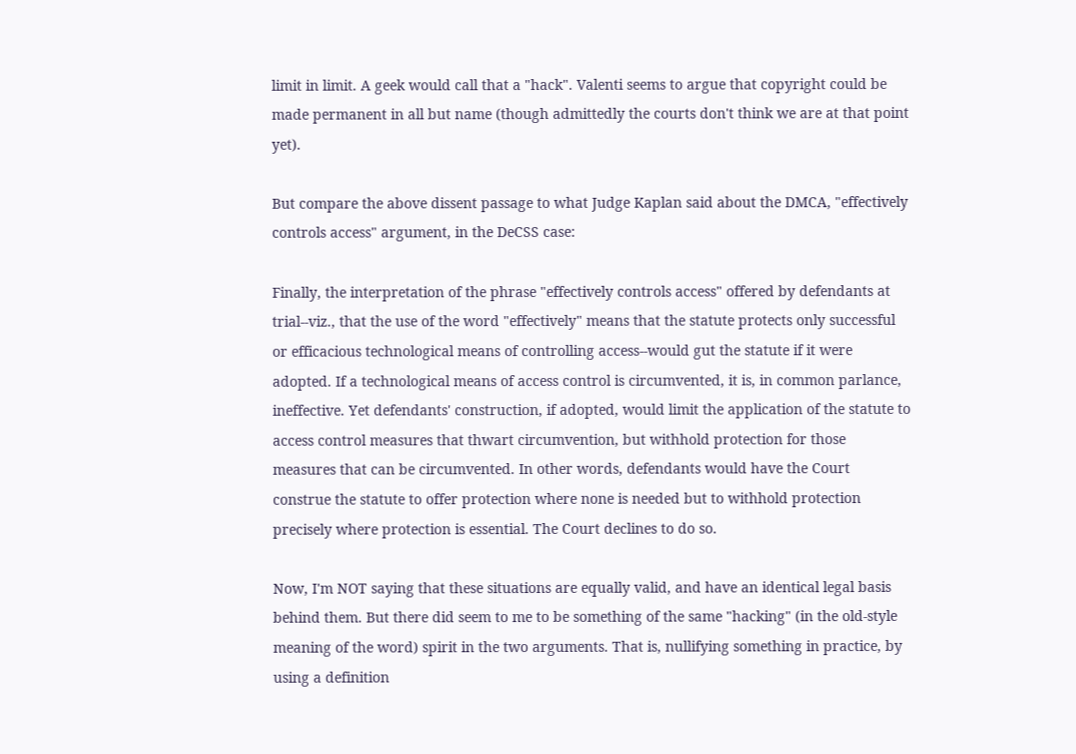limit in limit. A geek would call that a "hack". Valenti seems to argue that copyright could be made permanent in all but name (though admittedly the courts don't think we are at that point yet).

But compare the above dissent passage to what Judge Kaplan said about the DMCA, "effectively controls access" argument, in the DeCSS case:

Finally, the interpretation of the phrase "effectively controls access" offered by defendants at trial--viz., that the use of the word "effectively" means that the statute protects only successful or efficacious technological means of controlling access--would gut the statute if it were adopted. If a technological means of access control is circumvented, it is, in common parlance, ineffective. Yet defendants' construction, if adopted, would limit the application of the statute to access control measures that thwart circumvention, but withhold protection for those measures that can be circumvented. In other words, defendants would have the Court construe the statute to offer protection where none is needed but to withhold protection precisely where protection is essential. The Court declines to do so.

Now, I'm NOT saying that these situations are equally valid, and have an identical legal basis behind them. But there did seem to me to be something of the same "hacking" (in the old-style meaning of the word) spirit in the two arguments. That is, nullifying something in practice, by using a definition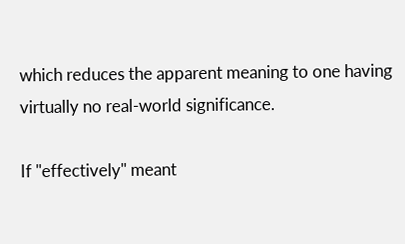which reduces the apparent meaning to one having virtually no real-world significance.

If "effectively" meant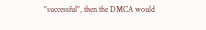"successful", then the DMCA would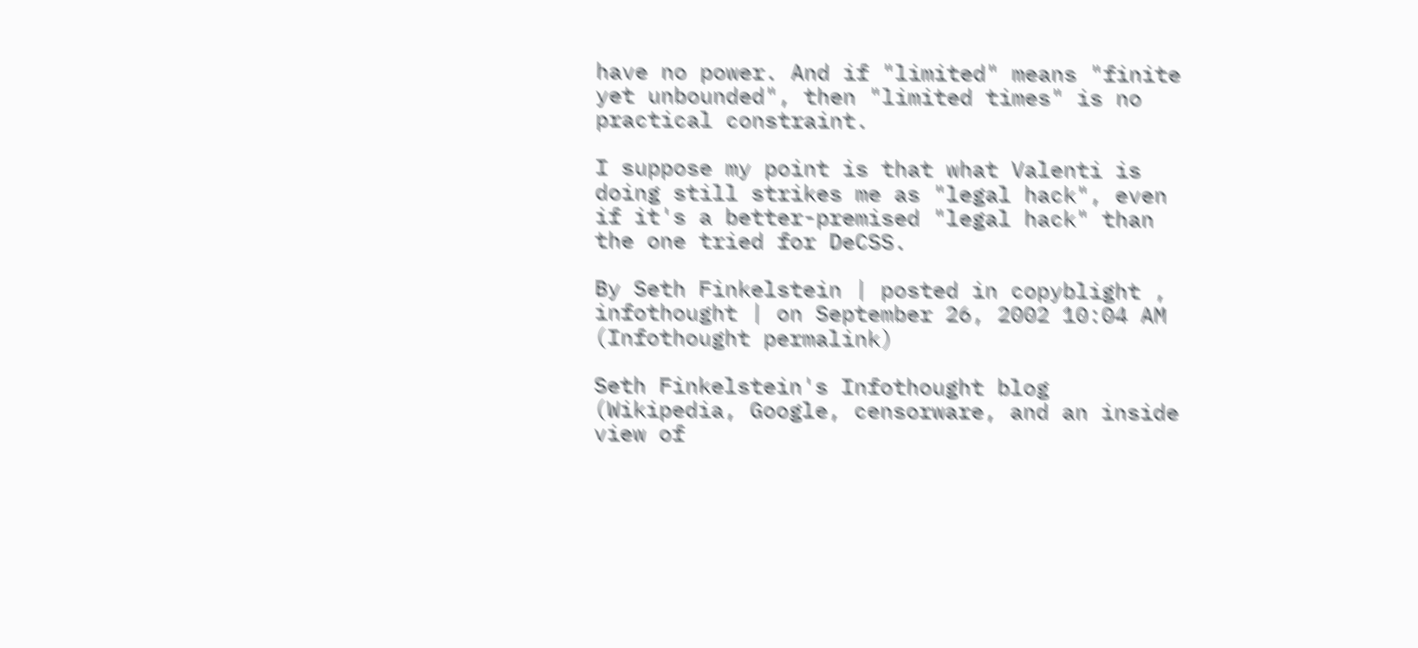have no power. And if "limited" means "finite yet unbounded", then "limited times" is no practical constraint.

I suppose my point is that what Valenti is doing still strikes me as "legal hack", even if it's a better-premised "legal hack" than the one tried for DeCSS.

By Seth Finkelstein | posted in copyblight , infothought | on September 26, 2002 10:04 AM (Infothought permalink)

Seth Finkelstein's Infothought blog (Wikipedia, Google, censorware, and an inside view of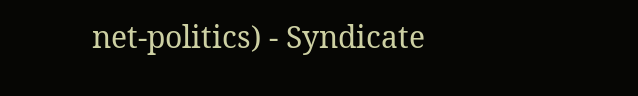net-politics) - Syndicate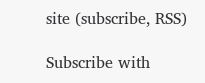site (subscribe, RSS)

Subscribe with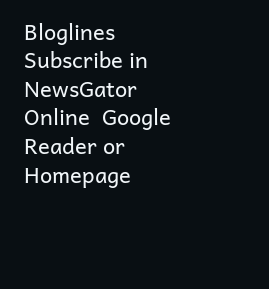Bloglines      Subscribe in NewsGator Online  Google Reader or Homepage